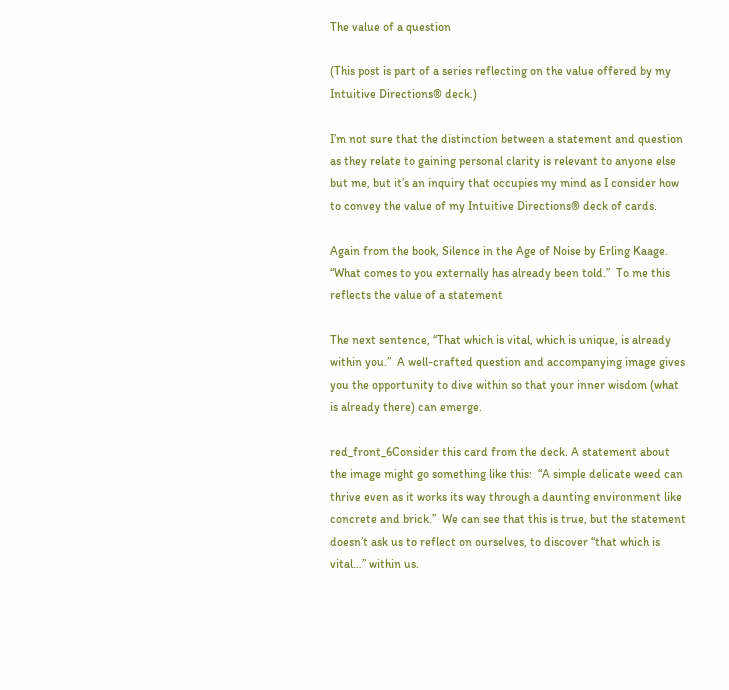The value of a question

(This post is part of a series reflecting on the value offered by my Intuitive Directions® deck.)

I’m not sure that the distinction between a statement and question as they relate to gaining personal clarity is relevant to anyone else but me, but it’s an inquiry that occupies my mind as I consider how to convey the value of my Intuitive Directions® deck of cards.

Again from the book, Silence in the Age of Noise by Erling Kaage.  “What comes to you externally has already been told.”  To me this reflects the value of a statement

The next sentence, “That which is vital, which is unique, is already within you.”  A well-crafted question and accompanying image gives you the opportunity to dive within so that your inner wisdom (what is already there) can emerge.

red_front_6Consider this card from the deck. A statement about the image might go something like this:  “A simple delicate weed can thrive even as it works its way through a daunting environment like concrete and brick.”  We can see that this is true, but the statement doesn’t ask us to reflect on ourselves, to discover “that which is vital…” within us.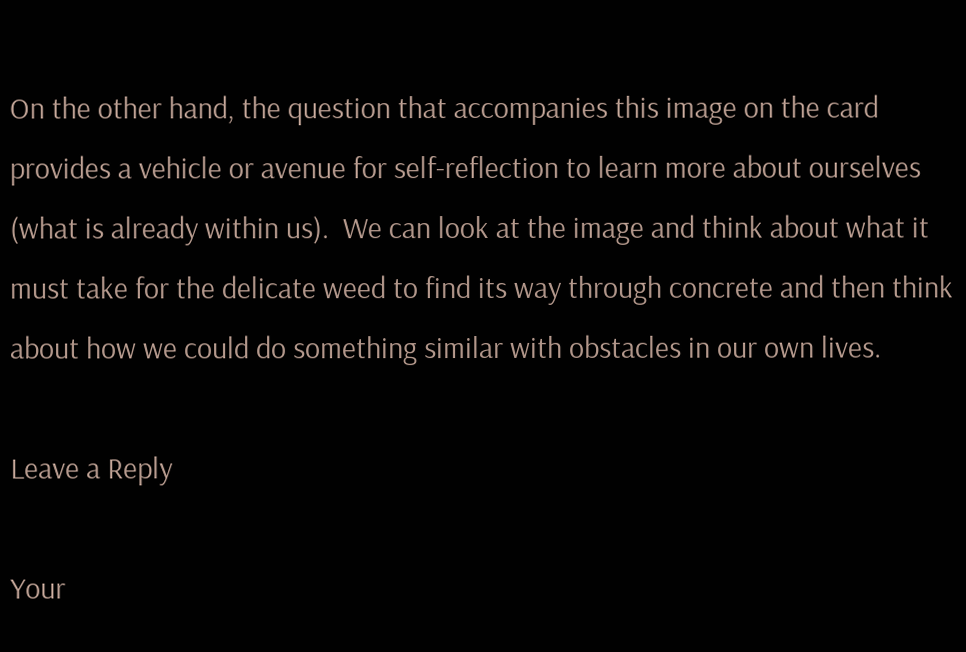On the other hand, the question that accompanies this image on the card provides a vehicle or avenue for self-reflection to learn more about ourselves (what is already within us).  We can look at the image and think about what it must take for the delicate weed to find its way through concrete and then think about how we could do something similar with obstacles in our own lives.

Leave a Reply

Your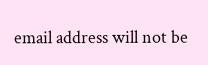email address will not be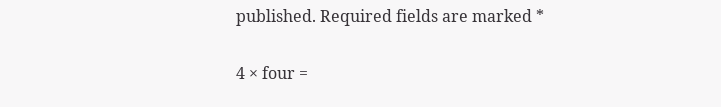published. Required fields are marked *

4 × four =